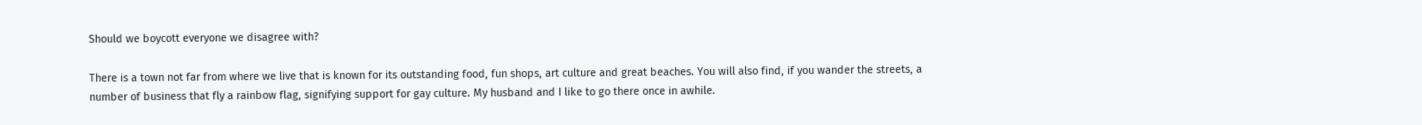Should we boycott everyone we disagree with?

There is a town not far from where we live that is known for its outstanding food, fun shops, art culture and great beaches. You will also find, if you wander the streets, a number of business that fly a rainbow flag, signifying support for gay culture. My husband and I like to go there once in awhile.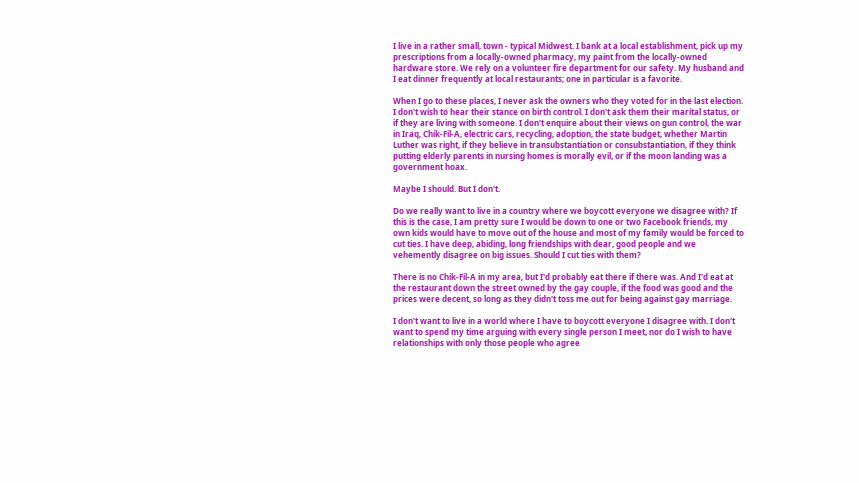I live in a rather small, town - typical Midwest. I bank at a local establishment, pick up my prescriptions from a locally-owned pharmacy, my paint from the locally-owned hardware store. We rely on a volunteer fire department for our safety. My husband and I eat dinner frequently at local restaurants; one in particular is a favorite.

When I go to these places, I never ask the owners who they voted for in the last election. I don't wish to hear their stance on birth control. I don't ask them their marital status, or if they are living with someone. I don't enquire about their views on gun control, the war in Iraq, Chik-Fil-A, electric cars, recycling, adoption, the state budget, whether Martin Luther was right, if they believe in transubstantiation or consubstantiation, if they think putting elderly parents in nursing homes is morally evil, or if the moon landing was a government hoax.

Maybe I should. But I don't.

Do we really want to live in a country where we boycott everyone we disagree with? If this is the case, I am pretty sure I would be down to one or two Facebook friends, my own kids would have to move out of the house and most of my family would be forced to cut ties. I have deep, abiding, long friendships with dear, good people and we vehemently disagree on big issues. Should I cut ties with them?

There is no Chik-Fil-A in my area, but I'd probably eat there if there was. And I'd eat at the restaurant down the street owned by the gay couple, if the food was good and the prices were decent, so long as they didn't toss me out for being against gay marriage.

I don't want to live in a world where I have to boycott everyone I disagree with. I don't want to spend my time arguing with every single person I meet, nor do I wish to have relationships with only those people who agree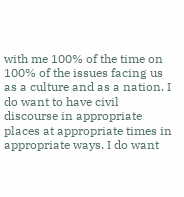with me 100% of the time on 100% of the issues facing us as a culture and as a nation. I do want to have civil discourse in appropriate places at appropriate times in appropriate ways. I do want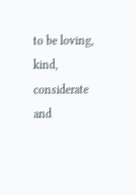to be loving, kind, considerate and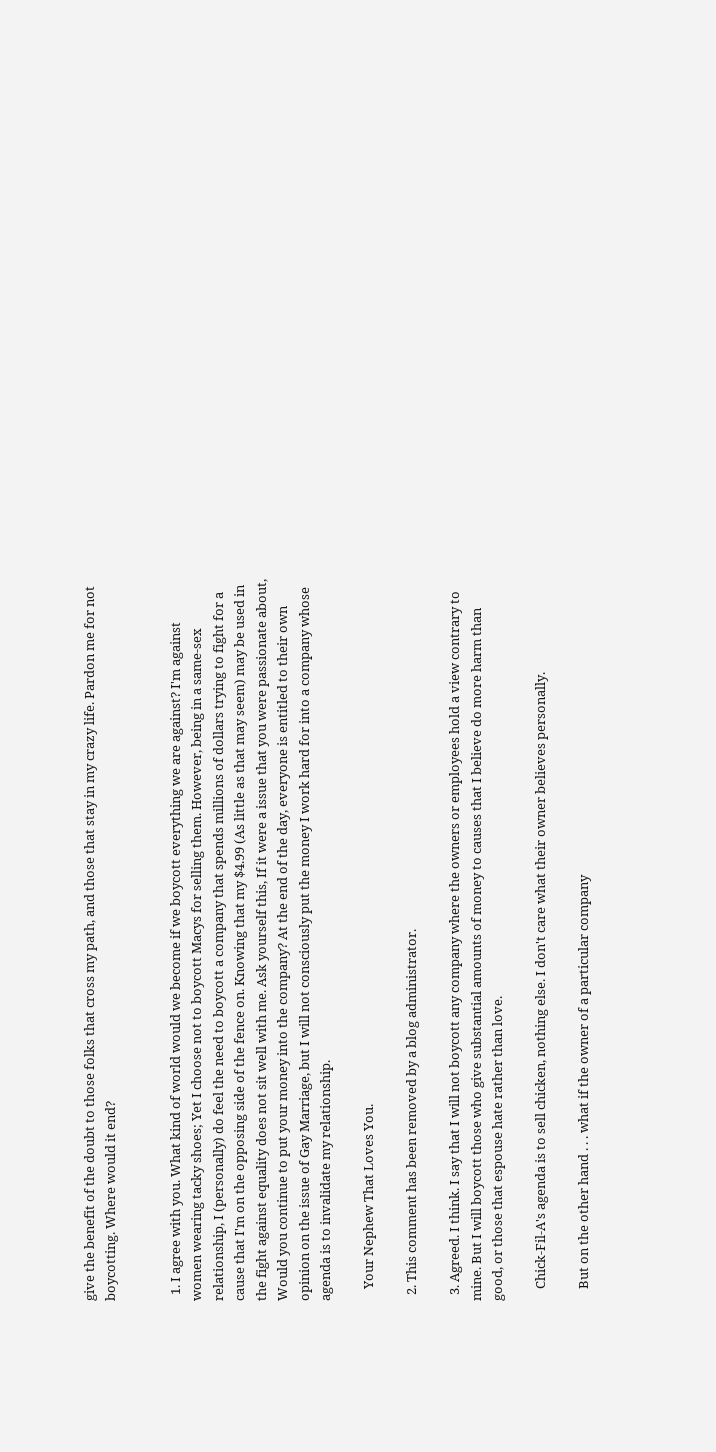give the benefit of the doubt to those folks that cross my path, and those that stay in my crazy life. Pardon me for not boycotting. Where would it end?


  1. I agree with you. What kind of world would we become if we boycott everything we are against? I'm against women wearing tacky shoes; Yet I choose not to boycott Macys for selling them. However, being in a same-sex relationship, I (personally) do feel the need to boycott a company that spends millions of dollars trying to fight for a cause that I'm on the opposing side of the fence on. Knowing that my $4.99 (As little as that may seem) may be used in the fight against equality does not sit well with me. Ask yourself this, If it were a issue that you were passionate about, Would you continue to put your money into the company? At the end of the day, everyone is entitled to their own opinion on the issue of Gay Marriage, but I will not consciously put the money I work hard for into a company whose agenda is to invalidate my relationship.

    Your Nephew That Loves You.

  2. This comment has been removed by a blog administrator.

  3. Agreed. I think. I say that I will not boycott any company where the owners or employees hold a view contrary to mine. But I will boycott those who give substantial amounts of money to causes that I believe do more harm than good, or those that espouse hate rather than love.

    Chick-Fil-A's agenda is to sell chicken, nothing else. I don't care what their owner believes personally.

    But on the other hand . . . what if the owner of a particular company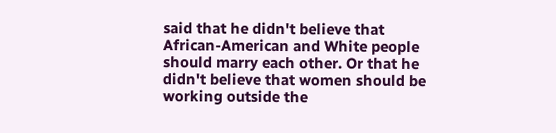said that he didn't believe that African-American and White people should marry each other. Or that he didn't believe that women should be working outside the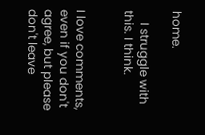home.

    I struggle with this. I think.


I love comments, even if you don't agree, but please don't leave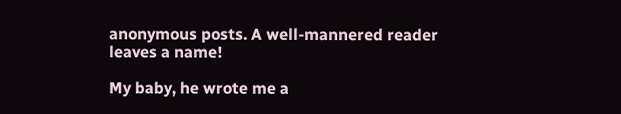anonymous posts. A well-mannered reader leaves a name!

My baby, he wrote me a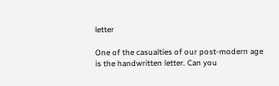letter

One of the casualties of our post-modern age is the handwritten letter. Can you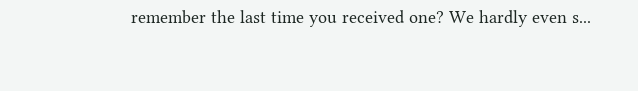remember the last time you received one? We hardly even s...